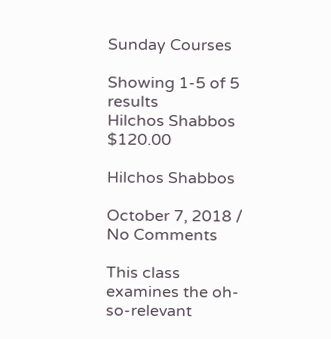Sunday Courses

Showing 1-5 of 5 results
Hilchos Shabbos $120.00

Hilchos Shabbos

October 7, 2018 / No Comments

This class examines the oh-so-relevant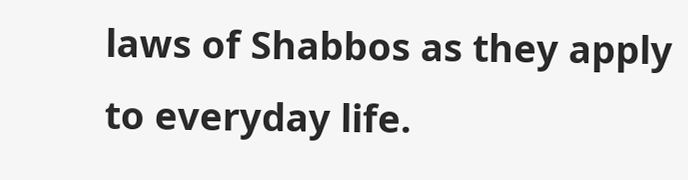laws of Shabbos as they apply to everyday life.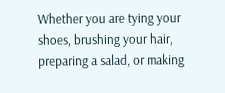Whether you are tying your shoes, brushing your hair, preparing a salad, or making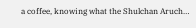a coffee, knowing what the Shulchan Aruch…